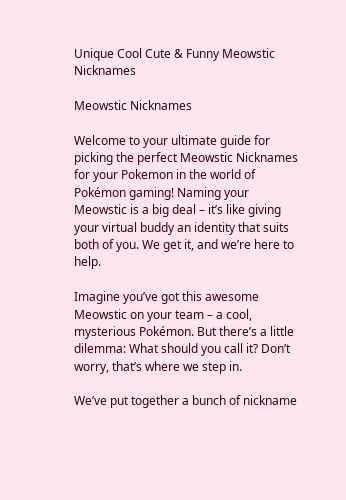Unique Cool Cute & Funny Meowstic Nicknames

Meowstic Nicknames

Welcome to your ultimate guide for picking the perfect Meowstic Nicknames for your Pokemon in the world of Pokémon gaming! Naming your Meowstic is a big deal – it’s like giving your virtual buddy an identity that suits both of you. We get it, and we’re here to help.

Imagine you’ve got this awesome Meowstic on your team – a cool, mysterious Pokémon. But there’s a little dilemma: What should you call it? Don’t worry, that’s where we step in.

We’ve put together a bunch of nickname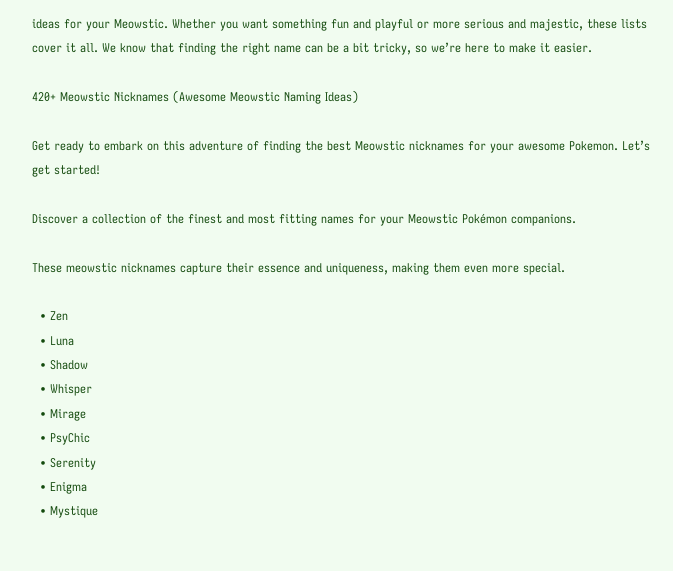ideas for your Meowstic. Whether you want something fun and playful or more serious and majestic, these lists cover it all. We know that finding the right name can be a bit tricky, so we’re here to make it easier.

420+ Meowstic Nicknames (Awesome Meowstic Naming Ideas)

Get ready to embark on this adventure of finding the best Meowstic nicknames for your awesome Pokemon. Let’s get started!

Discover a collection of the finest and most fitting names for your Meowstic Pokémon companions.

These meowstic nicknames capture their essence and uniqueness, making them even more special.

  • Zen
  • Luna
  • Shadow
  • Whisper
  • Mirage
  • PsyChic
  • Serenity
  • Enigma
  • Mystique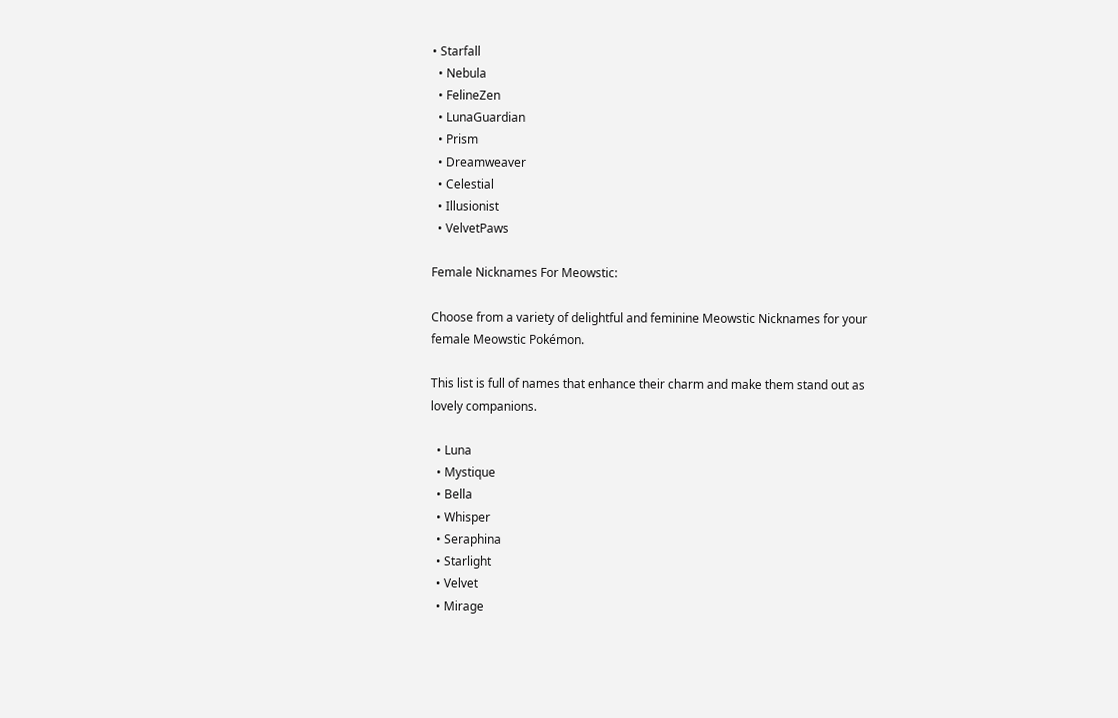• Starfall
  • Nebula
  • FelineZen
  • LunaGuardian
  • Prism
  • Dreamweaver
  • Celestial
  • Illusionist
  • VelvetPaws

Female Nicknames For Meowstic:

Choose from a variety of delightful and feminine Meowstic Nicknames for your female Meowstic Pokémon.

This list is full of names that enhance their charm and make them stand out as lovely companions.

  • Luna
  • Mystique
  • Bella
  • Whisper
  • Seraphina
  • Starlight
  • Velvet
  • Mirage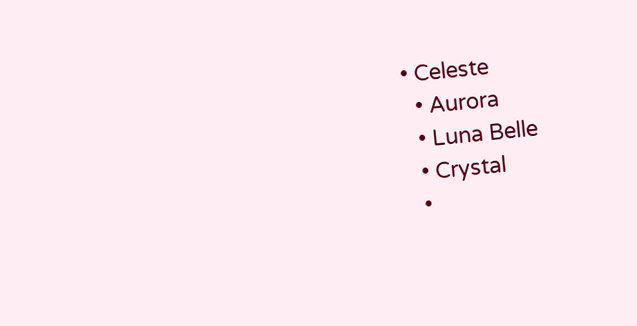• Celeste
  • Aurora
  • Luna Belle
  • Crystal
  •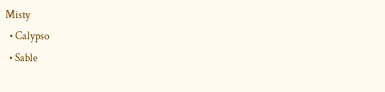Misty
  • Calypso
  • Sable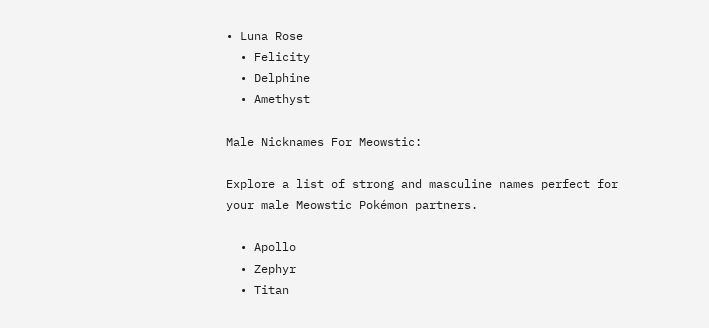• Luna Rose
  • Felicity
  • Delphine
  • Amethyst

Male Nicknames For Meowstic:

Explore a list of strong and masculine names perfect for your male Meowstic Pokémon partners.

  • Apollo
  • Zephyr
  • Titan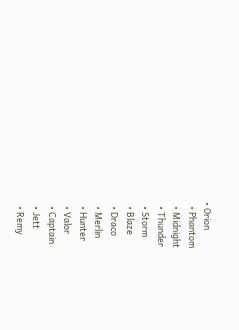• Orion
  • Phantom
  • Midnight
  • Thunder
  • Storm
  • Blaze
  • Draco
  • Merlin
  • Hunter
  • Valor
  • Captain
  • Jett
  • Remy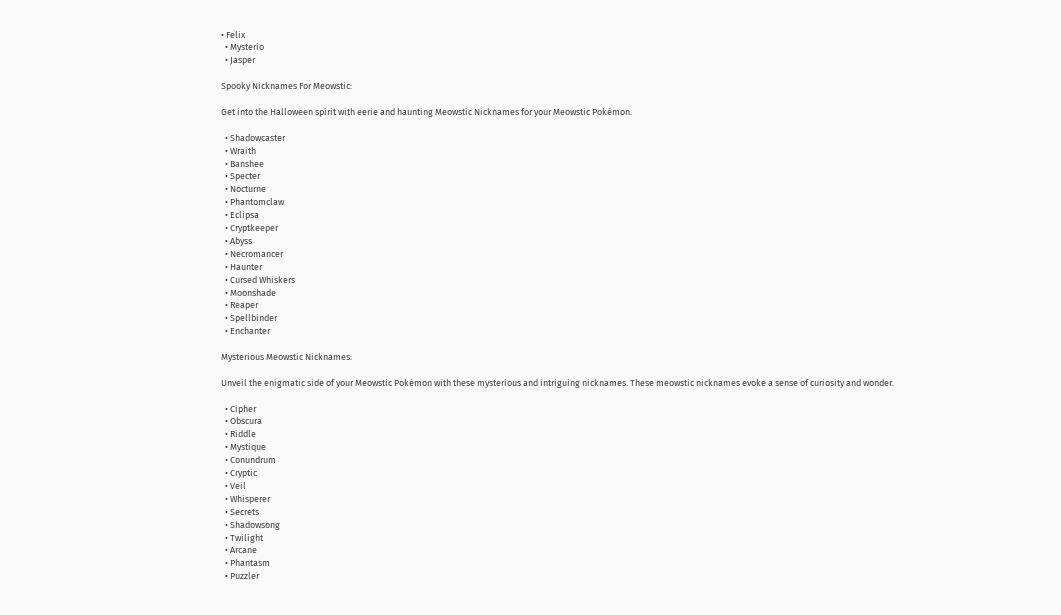• Felix
  • Mysterio
  • Jasper

Spooky Nicknames For Meowstic:

Get into the Halloween spirit with eerie and haunting Meowstic Nicknames for your Meowstic Pokémon.

  • Shadowcaster
  • Wraith
  • Banshee
  • Specter
  • Nocturne
  • Phantomclaw
  • Eclipsa
  • Cryptkeeper
  • Abyss
  • Necromancer
  • Haunter
  • Cursed Whiskers
  • Moonshade
  • Reaper
  • Spellbinder
  • Enchanter

Mysterious Meowstic Nicknames:

Unveil the enigmatic side of your Meowstic Pokémon with these mysterious and intriguing nicknames. These meowstic nicknames evoke a sense of curiosity and wonder.

  • Cipher
  • Obscura
  • Riddle
  • Mystique
  • Conundrum
  • Cryptic
  • Veil
  • Whisperer
  • Secrets
  • Shadowsong
  • Twilight
  • Arcane
  • Phantasm
  • Puzzler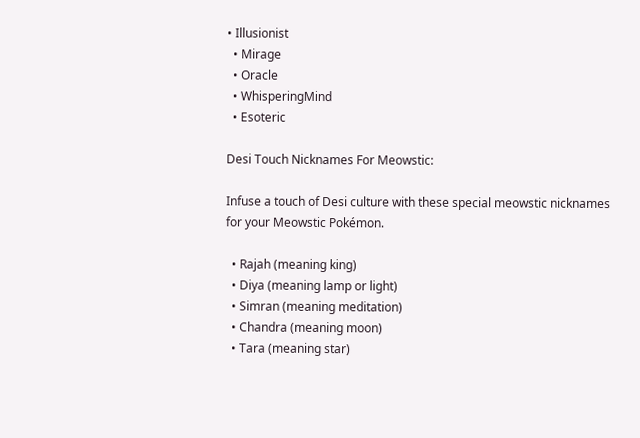• Illusionist
  • Mirage
  • Oracle
  • WhisperingMind
  • Esoteric

Desi Touch Nicknames For Meowstic:

Infuse a touch of Desi culture with these special meowstic nicknames for your Meowstic Pokémon.

  • Rajah (meaning king)
  • Diya (meaning lamp or light)
  • Simran (meaning meditation)
  • Chandra (meaning moon)
  • Tara (meaning star)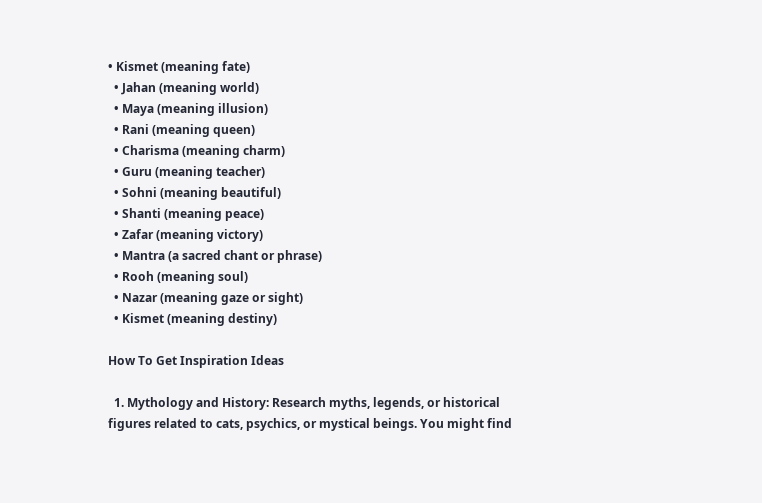• Kismet (meaning fate)
  • Jahan (meaning world)
  • Maya (meaning illusion)
  • Rani (meaning queen)
  • Charisma (meaning charm)
  • Guru (meaning teacher)
  • Sohni (meaning beautiful)
  • Shanti (meaning peace)
  • Zafar (meaning victory)
  • Mantra (a sacred chant or phrase)
  • Rooh (meaning soul)
  • Nazar (meaning gaze or sight)
  • Kismet (meaning destiny)

How To Get Inspiration Ideas

  1. Mythology and History: Research myths, legends, or historical figures related to cats, psychics, or mystical beings. You might find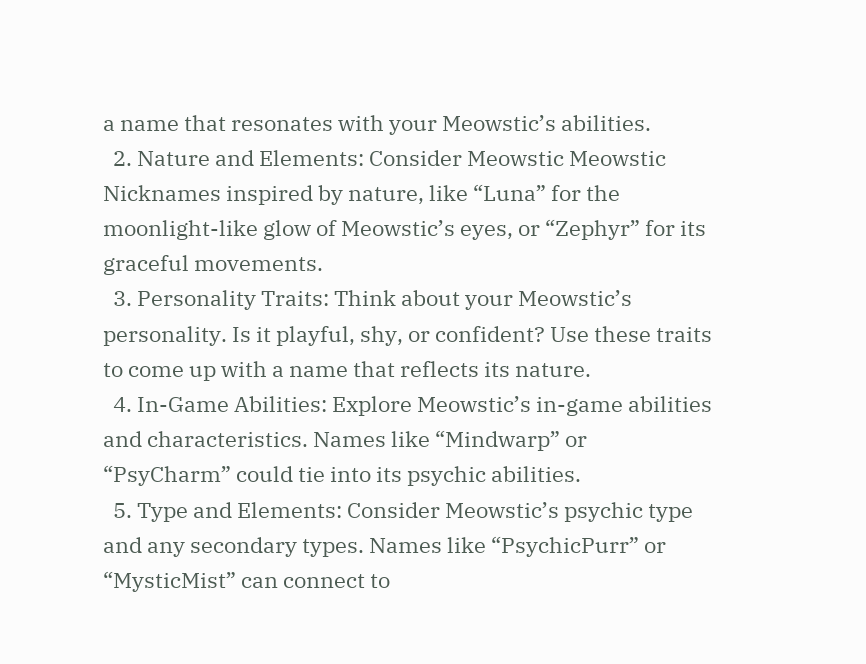a name that resonates with your Meowstic’s abilities.
  2. Nature and Elements: Consider Meowstic Meowstic Nicknames inspired by nature, like “Luna” for the moonlight-like glow of Meowstic’s eyes, or “Zephyr” for its graceful movements.
  3. Personality Traits: Think about your Meowstic’s personality. Is it playful, shy, or confident? Use these traits to come up with a name that reflects its nature.
  4. In-Game Abilities: Explore Meowstic’s in-game abilities and characteristics. Names like “Mindwarp” or “PsyCharm” could tie into its psychic abilities.
  5. Type and Elements: Consider Meowstic’s psychic type and any secondary types. Names like “PsychicPurr” or “MysticMist” can connect to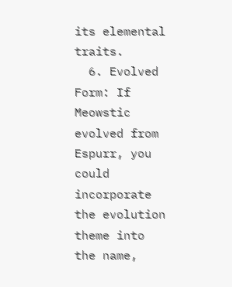its elemental traits.
  6. Evolved Form: If Meowstic evolved from Espurr, you could incorporate the evolution theme into the name,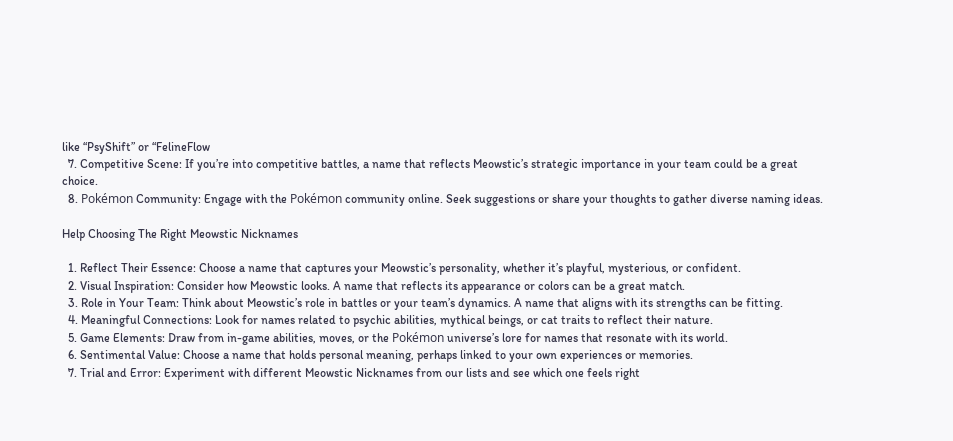like “PsyShift” or “FelineFlow
  7. Competitive Scene: If you’re into competitive battles, a name that reflects Meowstic’s strategic importance in your team could be a great choice.
  8. Pokémon Community: Engage with the Pokémon community online. Seek suggestions or share your thoughts to gather diverse naming ideas.

Help Choosing The Right Meowstic Nicknames

  1. Reflect Their Essence: Choose a name that captures your Meowstic’s personality, whether it’s playful, mysterious, or confident.
  2. Visual Inspiration: Consider how Meowstic looks. A name that reflects its appearance or colors can be a great match.
  3. Role in Your Team: Think about Meowstic’s role in battles or your team’s dynamics. A name that aligns with its strengths can be fitting.
  4. Meaningful Connections: Look for names related to psychic abilities, mythical beings, or cat traits to reflect their nature.
  5. Game Elements: Draw from in-game abilities, moves, or the Pokémon universe’s lore for names that resonate with its world.
  6. Sentimental Value: Choose a name that holds personal meaning, perhaps linked to your own experiences or memories.
  7. Trial and Error: Experiment with different Meowstic Nicknames from our lists and see which one feels right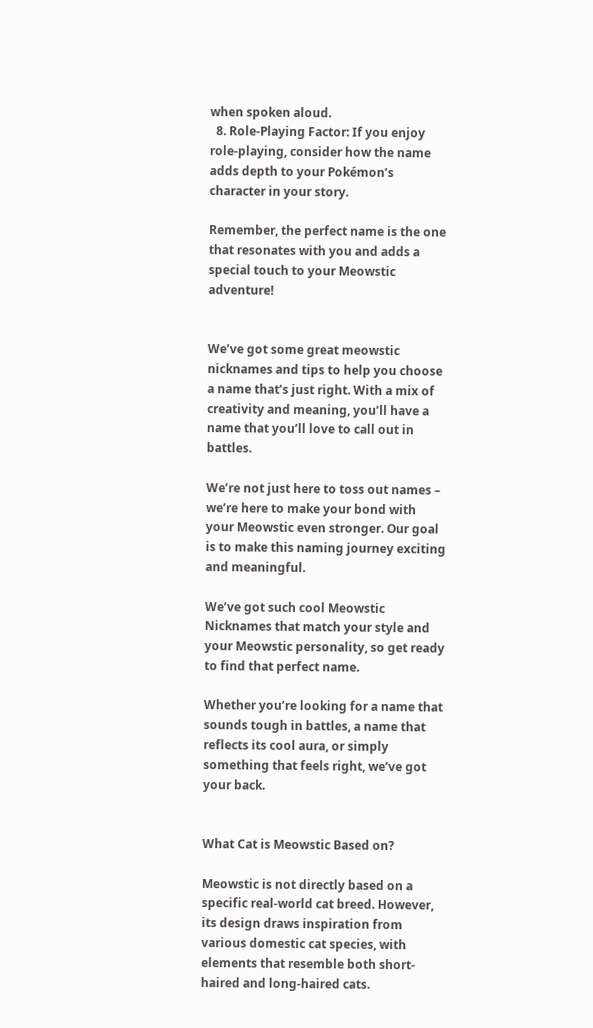when spoken aloud.
  8. Role-Playing Factor: If you enjoy role-playing, consider how the name adds depth to your Pokémon’s character in your story.

Remember, the perfect name is the one that resonates with you and adds a special touch to your Meowstic adventure!


We’ve got some great meowstic nicknames and tips to help you choose a name that’s just right. With a mix of creativity and meaning, you’ll have a name that you’ll love to call out in battles.

We’re not just here to toss out names – we’re here to make your bond with your Meowstic even stronger. Our goal is to make this naming journey exciting and meaningful.

We’ve got such cool Meowstic Nicknames that match your style and your Meowstic personality, so get ready to find that perfect name.

Whether you’re looking for a name that sounds tough in battles, a name that reflects its cool aura, or simply something that feels right, we’ve got your back.


What Cat is Meowstic Based on?

Meowstic is not directly based on a specific real-world cat breed. However, its design draws inspiration from various domestic cat species, with elements that resemble both short-haired and long-haired cats.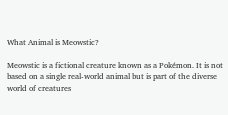What Animal is Meowstic?

Meowstic is a fictional creature known as a Pokémon. It is not based on a single real-world animal but is part of the diverse world of creatures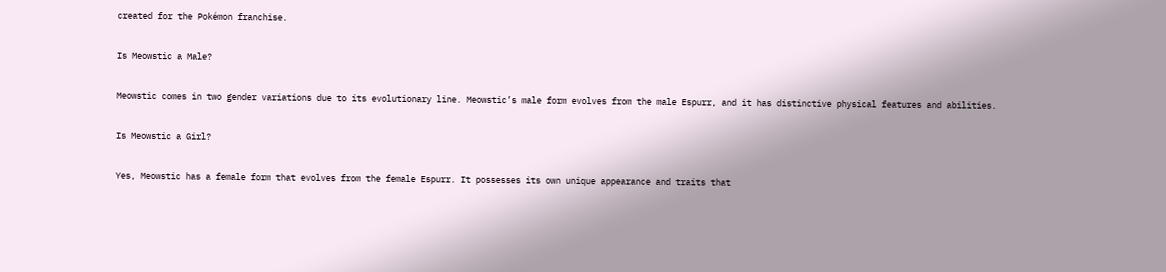created for the Pokémon franchise.

Is Meowstic a Male?

Meowstic comes in two gender variations due to its evolutionary line. Meowstic’s male form evolves from the male Espurr, and it has distinctive physical features and abilities.

Is Meowstic a Girl?

Yes, Meowstic has a female form that evolves from the female Espurr. It possesses its own unique appearance and traits that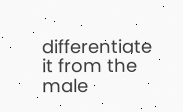differentiate it from the male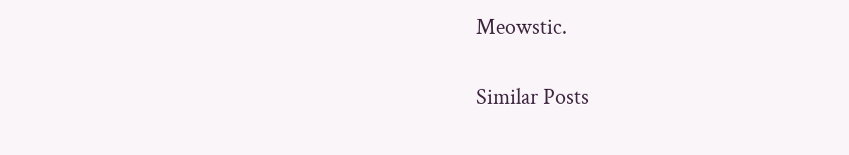Meowstic.

Similar Posts